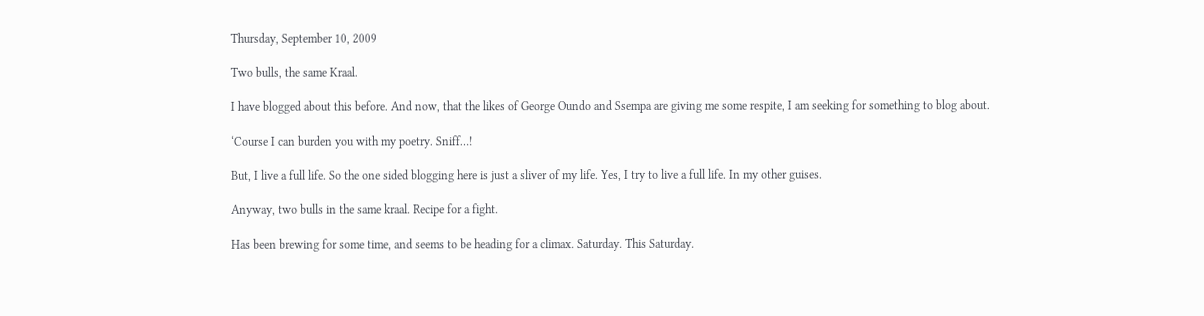Thursday, September 10, 2009

Two bulls, the same Kraal.

I have blogged about this before. And now, that the likes of George Oundo and Ssempa are giving me some respite, I am seeking for something to blog about.

‘Course I can burden you with my poetry. Sniff…!

But, I live a full life. So the one sided blogging here is just a sliver of my life. Yes, I try to live a full life. In my other guises.

Anyway, two bulls in the same kraal. Recipe for a fight.

Has been brewing for some time, and seems to be heading for a climax. Saturday. This Saturday.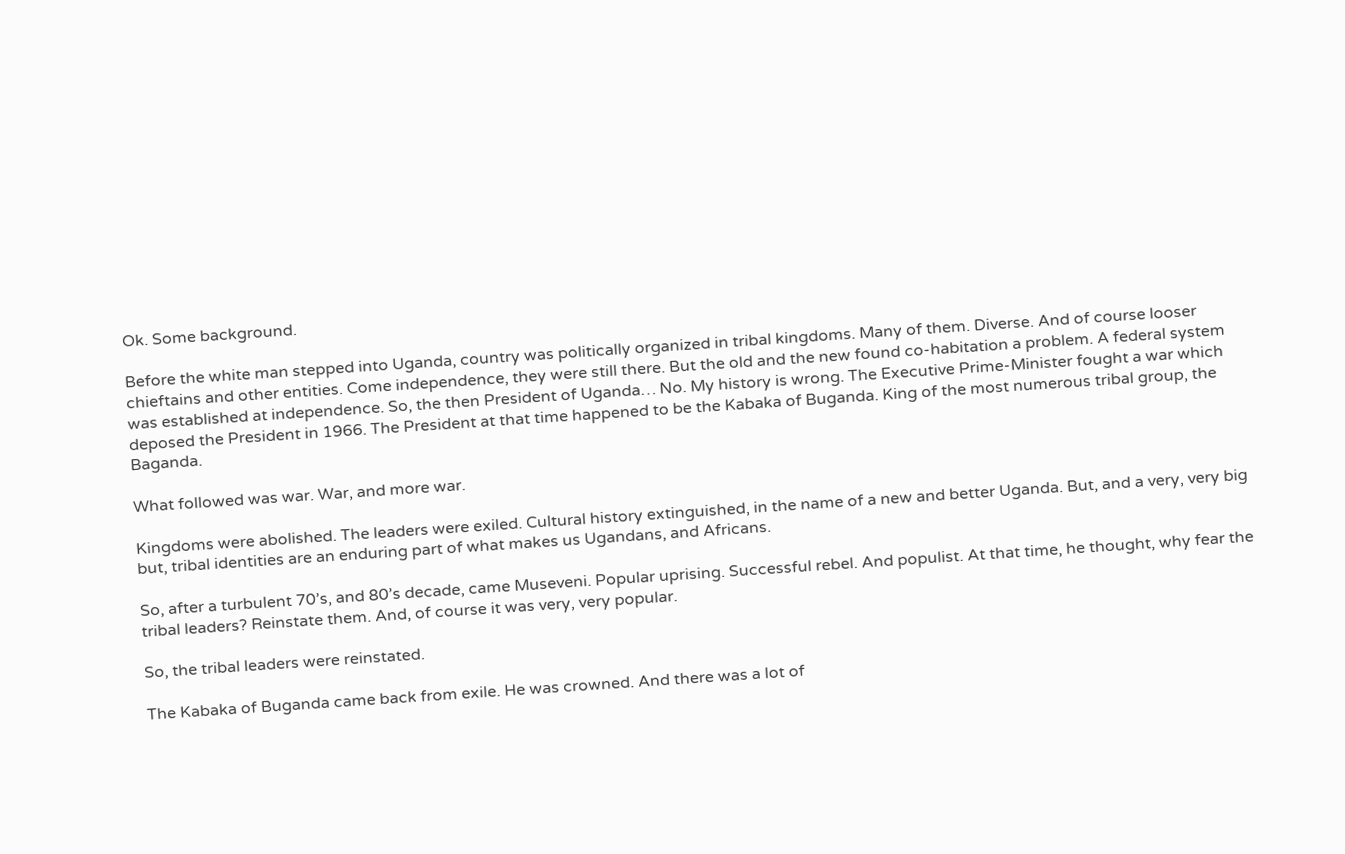Ok. Some background.

Before the white man stepped into Uganda, country was politically organized in tribal kingdoms. Many of them. Diverse. And of course looser chieftains and other entities. Come independence, they were still there. But the old and the new found co-habitation a problem. A federal system was established at independence. So, the then President of Uganda… No. My history is wrong. The Executive Prime-Minister fought a war which deposed the President in 1966. The President at that time happened to be the Kabaka of Buganda. King of the most numerous tribal group, the Baganda.

What followed was war. War, and more war.

Kingdoms were abolished. The leaders were exiled. Cultural history extinguished, in the name of a new and better Uganda. But, and a very, very big but, tribal identities are an enduring part of what makes us Ugandans, and Africans.

So, after a turbulent 70’s, and 80’s decade, came Museveni. Popular uprising. Successful rebel. And populist. At that time, he thought, why fear the tribal leaders? Reinstate them. And, of course it was very, very popular.

So, the tribal leaders were reinstated.

The Kabaka of Buganda came back from exile. He was crowned. And there was a lot of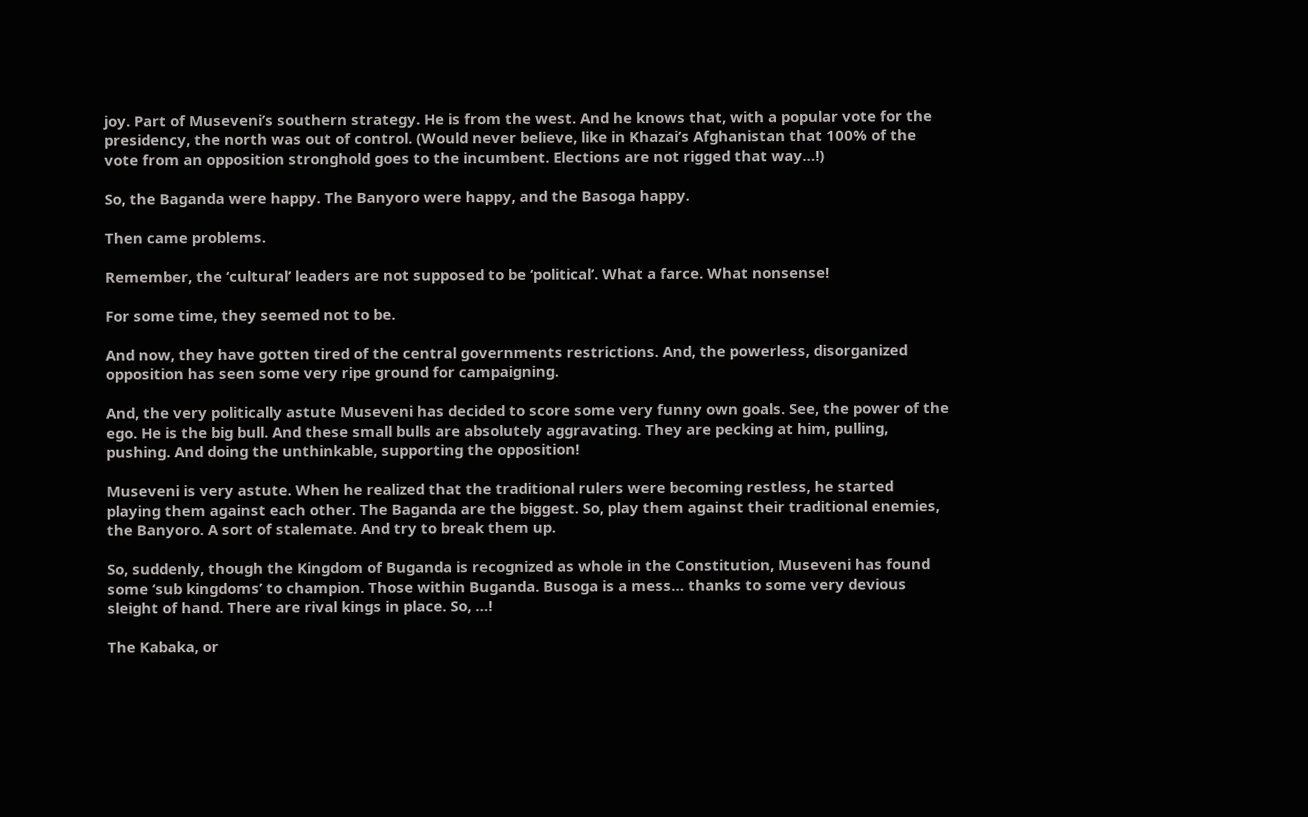joy. Part of Museveni’s southern strategy. He is from the west. And he knows that, with a popular vote for the presidency, the north was out of control. (Would never believe, like in Khazai’s Afghanistan that 100% of the vote from an opposition stronghold goes to the incumbent. Elections are not rigged that way…!)

So, the Baganda were happy. The Banyoro were happy, and the Basoga happy.

Then came problems.

Remember, the ‘cultural’ leaders are not supposed to be ‘political’. What a farce. What nonsense!

For some time, they seemed not to be.

And now, they have gotten tired of the central governments restrictions. And, the powerless, disorganized opposition has seen some very ripe ground for campaigning.

And, the very politically astute Museveni has decided to score some very funny own goals. See, the power of the ego. He is the big bull. And these small bulls are absolutely aggravating. They are pecking at him, pulling, pushing. And doing the unthinkable, supporting the opposition!

Museveni is very astute. When he realized that the traditional rulers were becoming restless, he started playing them against each other. The Baganda are the biggest. So, play them against their traditional enemies, the Banyoro. A sort of stalemate. And try to break them up.

So, suddenly, though the Kingdom of Buganda is recognized as whole in the Constitution, Museveni has found some ‘sub kingdoms’ to champion. Those within Buganda. Busoga is a mess… thanks to some very devious sleight of hand. There are rival kings in place. So, …!

The Kabaka, or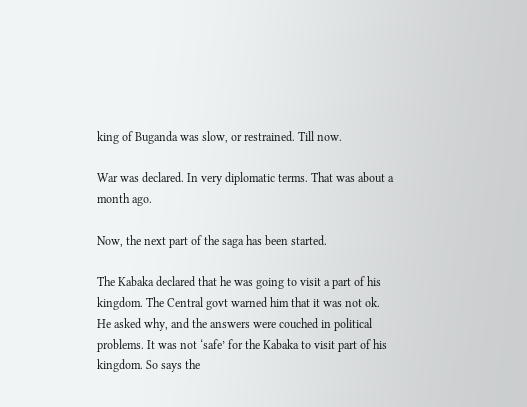king of Buganda was slow, or restrained. Till now.

War was declared. In very diplomatic terms. That was about a month ago.

Now, the next part of the saga has been started.

The Kabaka declared that he was going to visit a part of his kingdom. The Central govt warned him that it was not ok. He asked why, and the answers were couched in political problems. It was not ‘safe’ for the Kabaka to visit part of his kingdom. So says the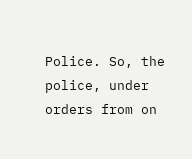Police. So, the police, under orders from on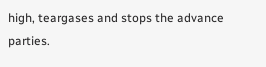high, teargases and stops the advance parties.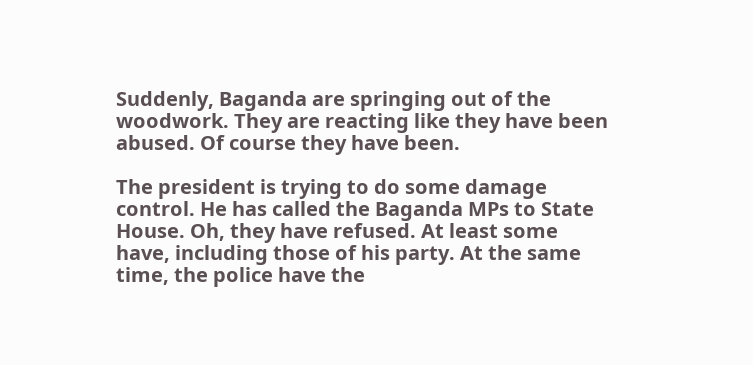Suddenly, Baganda are springing out of the woodwork. They are reacting like they have been abused. Of course they have been.

The president is trying to do some damage control. He has called the Baganda MPs to State House. Oh, they have refused. At least some have, including those of his party. At the same time, the police have the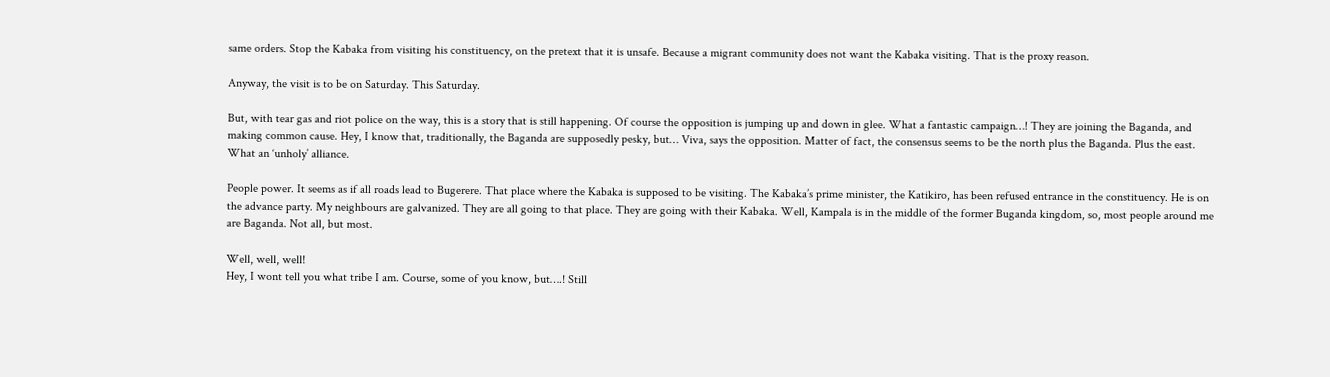same orders. Stop the Kabaka from visiting his constituency, on the pretext that it is unsafe. Because a migrant community does not want the Kabaka visiting. That is the proxy reason.

Anyway, the visit is to be on Saturday. This Saturday.

But, with tear gas and riot police on the way, this is a story that is still happening. Of course the opposition is jumping up and down in glee. What a fantastic campaign…! They are joining the Baganda, and making common cause. Hey, I know that, traditionally, the Baganda are supposedly pesky, but… Viva, says the opposition. Matter of fact, the consensus seems to be the north plus the Baganda. Plus the east. What an ‘unholy’ alliance.

People power. It seems as if all roads lead to Bugerere. That place where the Kabaka is supposed to be visiting. The Kabaka’s prime minister, the Katikiro, has been refused entrance in the constituency. He is on the advance party. My neighbours are galvanized. They are all going to that place. They are going with their Kabaka. Well, Kampala is in the middle of the former Buganda kingdom, so, most people around me are Baganda. Not all, but most.

Well, well, well!
Hey, I wont tell you what tribe I am. Course, some of you know, but….! Still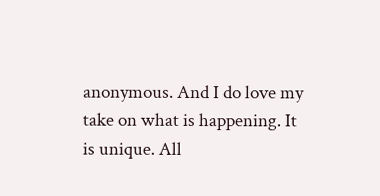anonymous. And I do love my take on what is happening. It is unique. All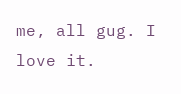me, all gug. I love it.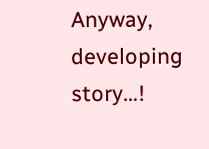Anyway, developing story…!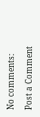No comments:

Post a Comment